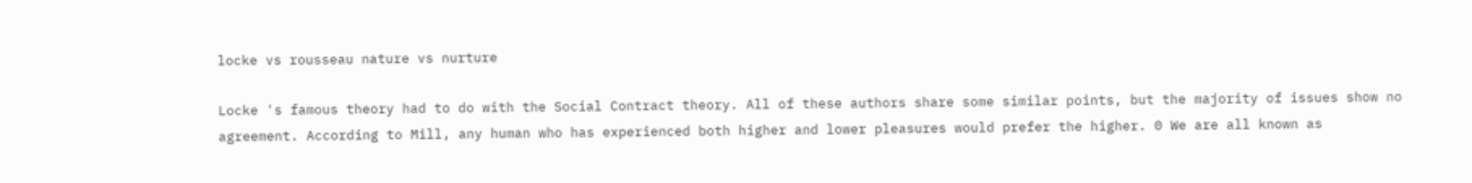locke vs rousseau nature vs nurture

Locke 's famous theory had to do with the Social Contract theory. All of these authors share some similar points, but the majority of issues show no agreement. According to Mill, any human who has experienced both higher and lower pleasures would prefer the higher. 0 We are all known as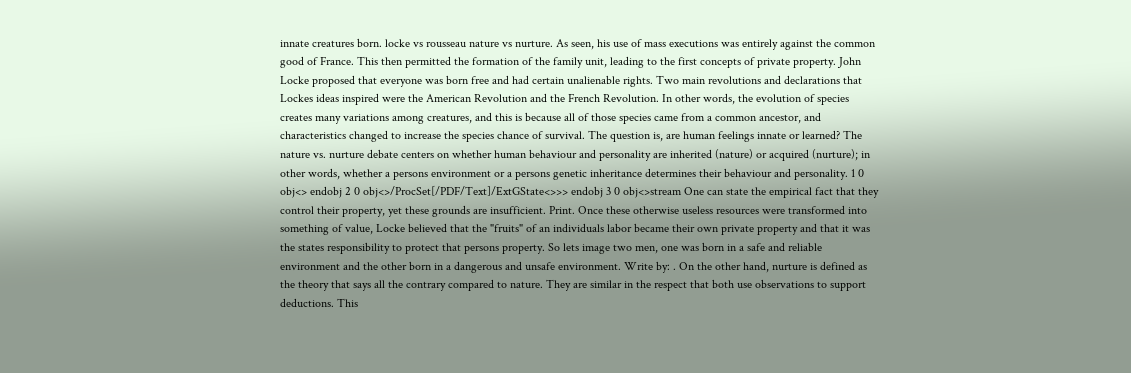innate creatures born. locke vs rousseau nature vs nurture. As seen, his use of mass executions was entirely against the common good of France. This then permitted the formation of the family unit, leading to the first concepts of private property. John Locke proposed that everyone was born free and had certain unalienable rights. Two main revolutions and declarations that Lockes ideas inspired were the American Revolution and the French Revolution. In other words, the evolution of species creates many variations among creatures, and this is because all of those species came from a common ancestor, and characteristics changed to increase the species chance of survival. The question is, are human feelings innate or learned? The nature vs. nurture debate centers on whether human behaviour and personality are inherited (nature) or acquired (nurture); in other words, whether a persons environment or a persons genetic inheritance determines their behaviour and personality. 1 0 obj<> endobj 2 0 obj<>/ProcSet[/PDF/Text]/ExtGState<>>> endobj 3 0 obj<>stream One can state the empirical fact that they control their property, yet these grounds are insufficient. Print. Once these otherwise useless resources were transformed into something of value, Locke believed that the "fruits" of an individuals labor became their own private property and that it was the states responsibility to protect that persons property. So lets image two men, one was born in a safe and reliable environment and the other born in a dangerous and unsafe environment. Write by: . On the other hand, nurture is defined as the theory that says all the contrary compared to nature. They are similar in the respect that both use observations to support deductions. This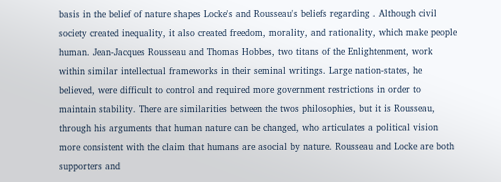basis in the belief of nature shapes Locke's and Rousseau's beliefs regarding . Although civil society created inequality, it also created freedom, morality, and rationality, which make people human. Jean-Jacques Rousseau and Thomas Hobbes, two titans of the Enlightenment, work within similar intellectual frameworks in their seminal writings. Large nation-states, he believed, were difficult to control and required more government restrictions in order to maintain stability. There are similarities between the twos philosophies, but it is Rousseau, through his arguments that human nature can be changed, who articulates a political vision more consistent with the claim that humans are asocial by nature. Rousseau and Locke are both supporters and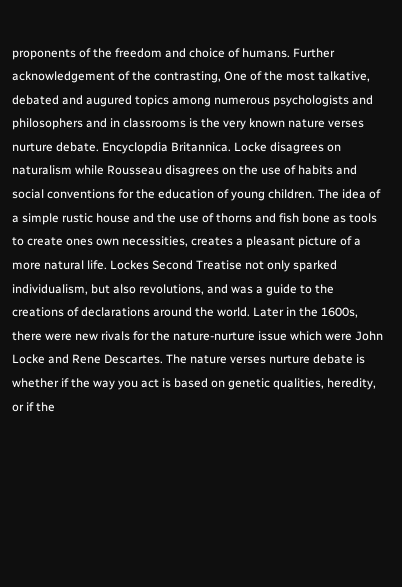proponents of the freedom and choice of humans. Further acknowledgement of the contrasting, One of the most talkative, debated and augured topics among numerous psychologists and philosophers and in classrooms is the very known nature verses nurture debate. Encyclopdia Britannica. Locke disagrees on naturalism while Rousseau disagrees on the use of habits and social conventions for the education of young children. The idea of a simple rustic house and the use of thorns and fish bone as tools to create ones own necessities, creates a pleasant picture of a more natural life. Lockes Second Treatise not only sparked individualism, but also revolutions, and was a guide to the creations of declarations around the world. Later in the 1600s, there were new rivals for the nature-nurture issue which were John Locke and Rene Descartes. The nature verses nurture debate is whether if the way you act is based on genetic qualities, heredity, or if the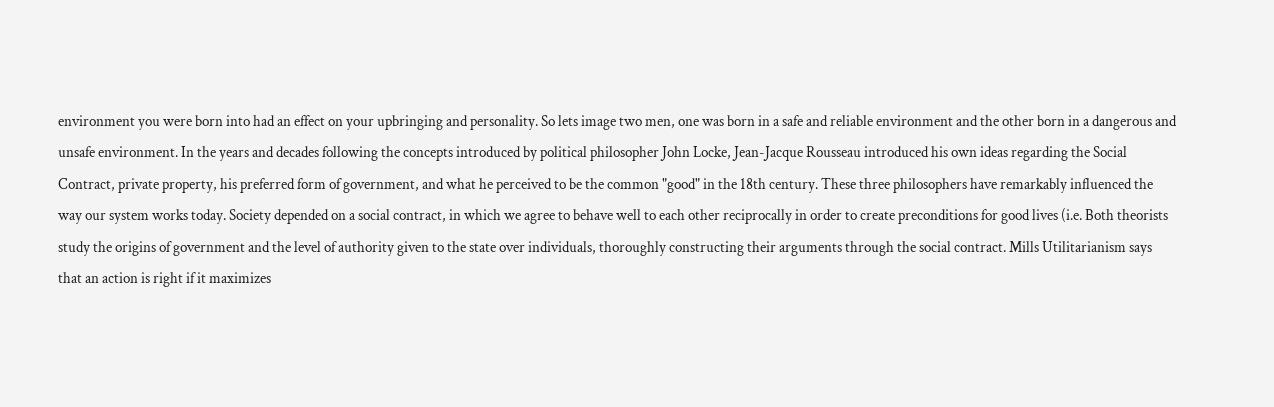environment you were born into had an effect on your upbringing and personality. So lets image two men, one was born in a safe and reliable environment and the other born in a dangerous and unsafe environment. In the years and decades following the concepts introduced by political philosopher John Locke, Jean-Jacque Rousseau introduced his own ideas regarding the Social Contract, private property, his preferred form of government, and what he perceived to be the common "good" in the 18th century. These three philosophers have remarkably influenced the way our system works today. Society depended on a social contract, in which we agree to behave well to each other reciprocally in order to create preconditions for good lives (i.e. Both theorists study the origins of government and the level of authority given to the state over individuals, thoroughly constructing their arguments through the social contract. Mills Utilitarianism says that an action is right if it maximizes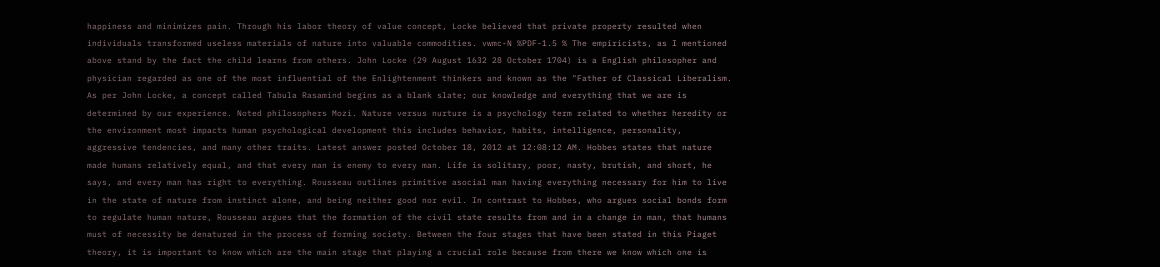happiness and minimizes pain. Through his labor theory of value concept, Locke believed that private property resulted when individuals transformed useless materials of nature into valuable commodities. vwmc-N %PDF-1.5 % The empiricists, as I mentioned above stand by the fact the child learns from others. John Locke (29 August 1632 28 October 1704) is a English philosopher and physician regarded as one of the most influential of the Enlightenment thinkers and known as the "Father of Classical Liberalism. As per John Locke, a concept called Tabula Rasamind begins as a blank slate; our knowledge and everything that we are is determined by our experience. Noted philosophers Mozi. Nature versus nurture is a psychology term related to whether heredity or the environment most impacts human psychological development this includes behavior, habits, intelligence, personality, aggressive tendencies, and many other traits. Latest answer posted October 18, 2012 at 12:08:12 AM. Hobbes states that nature made humans relatively equal, and that every man is enemy to every man. Life is solitary, poor, nasty, brutish, and short, he says, and every man has right to everything. Rousseau outlines primitive asocial man having everything necessary for him to live in the state of nature from instinct alone, and being neither good nor evil. In contrast to Hobbes, who argues social bonds form to regulate human nature, Rousseau argues that the formation of the civil state results from and in a change in man, that humans must of necessity be denatured in the process of forming society. Between the four stages that have been stated in this Piaget theory, it is important to know which are the main stage that playing a crucial role because from there we know which one is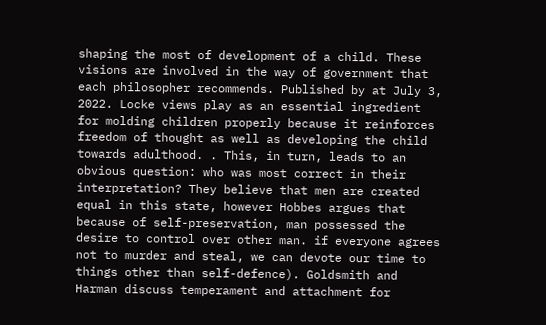shaping the most of development of a child. These visions are involved in the way of government that each philosopher recommends. Published by at July 3, 2022. Locke views play as an essential ingredient for molding children properly because it reinforces freedom of thought as well as developing the child towards adulthood. . This, in turn, leads to an obvious question: who was most correct in their interpretation? They believe that men are created equal in this state, however Hobbes argues that because of self-preservation, man possessed the desire to control over other man. if everyone agrees not to murder and steal, we can devote our time to things other than self-defence). Goldsmith and Harman discuss temperament and attachment for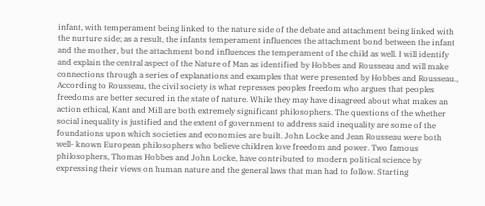infant, with temperament being linked to the nature side of the debate and attachment being linked with the nurture side; as a result, the infants temperament influences the attachment bond between the infant and the mother, but the attachment bond influences the temperament of the child as well. I will identify and explain the central aspect of the Nature of Man as identified by Hobbes and Rousseau and will make connections through a series of explanations and examples that were presented by Hobbes and Rousseau., According to Rousseau, the civil society is what represses peoples freedom who argues that peoples freedoms are better secured in the state of nature. While they may have disagreed about what makes an action ethical, Kant and Mill are both extremely significant philosophers. The questions of the whether social inequality is justified and the extent of government to address said inequality are some of the foundations upon which societies and economies are built. John Locke and Jean Rousseau were both well- known European philosophers who believe children love freedom and power. Two famous philosophers, Thomas Hobbes and John Locke, have contributed to modern political science by expressing their views on human nature and the general laws that man had to follow. Starting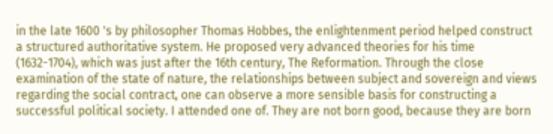in the late 1600 's by philosopher Thomas Hobbes, the enlightenment period helped construct a structured authoritative system. He proposed very advanced theories for his time (1632-1704), which was just after the 16th century, The Reformation. Through the close examination of the state of nature, the relationships between subject and sovereign and views regarding the social contract, one can observe a more sensible basis for constructing a successful political society. I attended one of. They are not born good, because they are born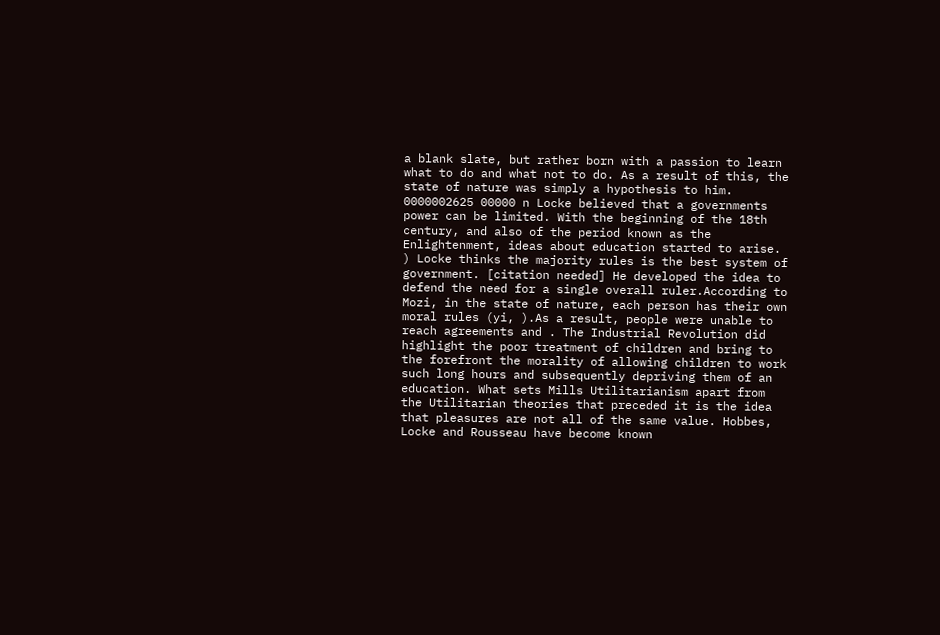a blank slate, but rather born with a passion to learn what to do and what not to do. As a result of this, the state of nature was simply a hypothesis to him. 0000002625 00000 n Locke believed that a governments power can be limited. With the beginning of the 18th century, and also of the period known as the Enlightenment, ideas about education started to arise. ) Locke thinks the majority rules is the best system of government. [citation needed] He developed the idea to defend the need for a single overall ruler.According to Mozi, in the state of nature, each person has their own moral rules (yi, ).As a result, people were unable to reach agreements and . The Industrial Revolution did highlight the poor treatment of children and bring to the forefront the morality of allowing children to work such long hours and subsequently depriving them of an education. What sets Mills Utilitarianism apart from the Utilitarian theories that preceded it is the idea that pleasures are not all of the same value. Hobbes, Locke and Rousseau have become known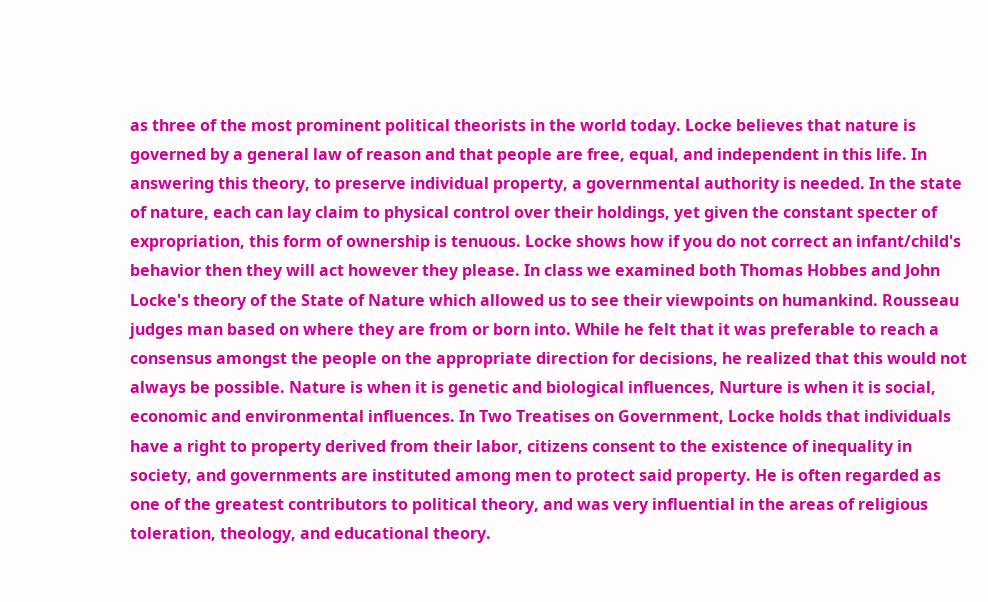as three of the most prominent political theorists in the world today. Locke believes that nature is governed by a general law of reason and that people are free, equal, and independent in this life. In answering this theory, to preserve individual property, a governmental authority is needed. In the state of nature, each can lay claim to physical control over their holdings, yet given the constant specter of expropriation, this form of ownership is tenuous. Locke shows how if you do not correct an infant/child's behavior then they will act however they please. In class we examined both Thomas Hobbes and John Locke's theory of the State of Nature which allowed us to see their viewpoints on humankind. Rousseau judges man based on where they are from or born into. While he felt that it was preferable to reach a consensus amongst the people on the appropriate direction for decisions, he realized that this would not always be possible. Nature is when it is genetic and biological influences, Nurture is when it is social, economic and environmental influences. In Two Treatises on Government, Locke holds that individuals have a right to property derived from their labor, citizens consent to the existence of inequality in society, and governments are instituted among men to protect said property. He is often regarded as one of the greatest contributors to political theory, and was very influential in the areas of religious toleration, theology, and educational theory.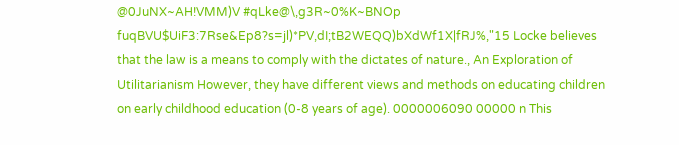@0JuNX~AH!VMM)V #qLke@\,g3R~0%K~BNOp fuqBVU$UiF3:7Rse&Ep8?s=jl)*PV,dI;tB2WEQQ)bXdWf1X|fRJ%,"15 Locke believes that the law is a means to comply with the dictates of nature., An Exploration of Utilitarianism However, they have different views and methods on educating children on early childhood education (0-8 years of age). 0000006090 00000 n This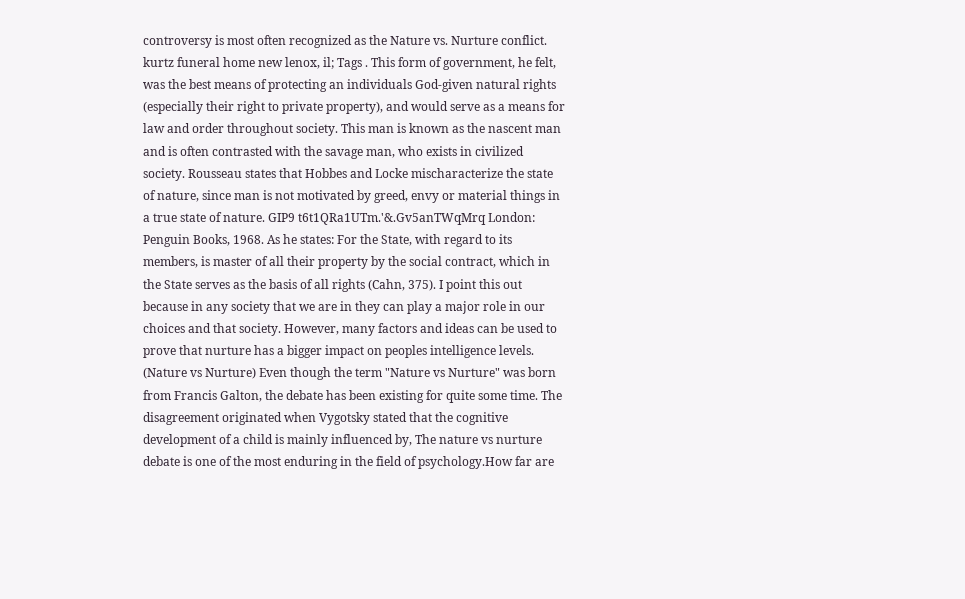controversy is most often recognized as the Nature vs. Nurture conflict. kurtz funeral home new lenox, il; Tags . This form of government, he felt, was the best means of protecting an individuals God-given natural rights (especially their right to private property), and would serve as a means for law and order throughout society. This man is known as the nascent man and is often contrasted with the savage man, who exists in civilized society. Rousseau states that Hobbes and Locke mischaracterize the state of nature, since man is not motivated by greed, envy or material things in a true state of nature. GIP9 t6t1QRa1UTm.'&.Gv5anTWqMrq London: Penguin Books, 1968. As he states: For the State, with regard to its members, is master of all their property by the social contract, which in the State serves as the basis of all rights (Cahn, 375). I point this out because in any society that we are in they can play a major role in our choices and that society. However, many factors and ideas can be used to prove that nurture has a bigger impact on peoples intelligence levels. (Nature vs Nurture) Even though the term "Nature vs Nurture" was born from Francis Galton, the debate has been existing for quite some time. The disagreement originated when Vygotsky stated that the cognitive development of a child is mainly influenced by, The nature vs nurture debate is one of the most enduring in the field of psychology.How far are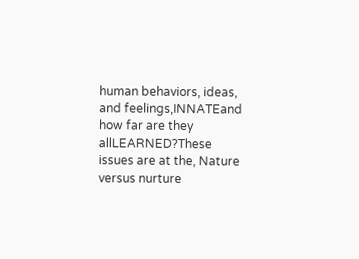human behaviors, ideas, and feelings,INNATEand how far are they allLEARNED?These issues are at the, Nature versus nurture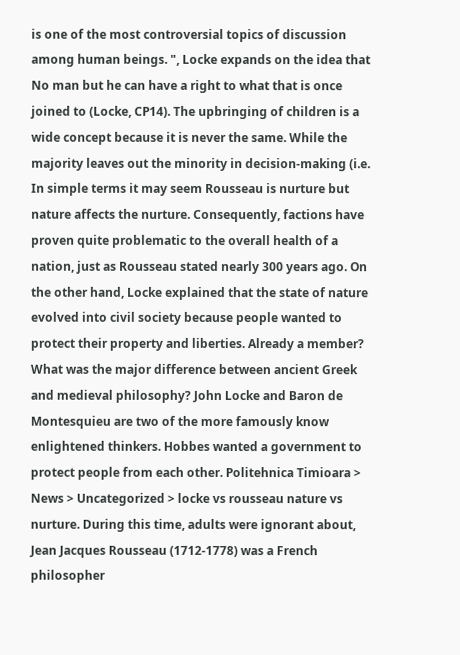is one of the most controversial topics of discussion among human beings. ", Locke expands on the idea that No man but he can have a right to what that is once joined to (Locke, CP14). The upbringing of children is a wide concept because it is never the same. While the majority leaves out the minority in decision-making (i.e. In simple terms it may seem Rousseau is nurture but nature affects the nurture. Consequently, factions have proven quite problematic to the overall health of a nation, just as Rousseau stated nearly 300 years ago. On the other hand, Locke explained that the state of nature evolved into civil society because people wanted to protect their property and liberties. Already a member? What was the major difference between ancient Greek and medieval philosophy? John Locke and Baron de Montesquieu are two of the more famously know enlightened thinkers. Hobbes wanted a government to protect people from each other. Politehnica Timioara > News > Uncategorized > locke vs rousseau nature vs nurture. During this time, adults were ignorant about, Jean Jacques Rousseau (1712-1778) was a French philosopher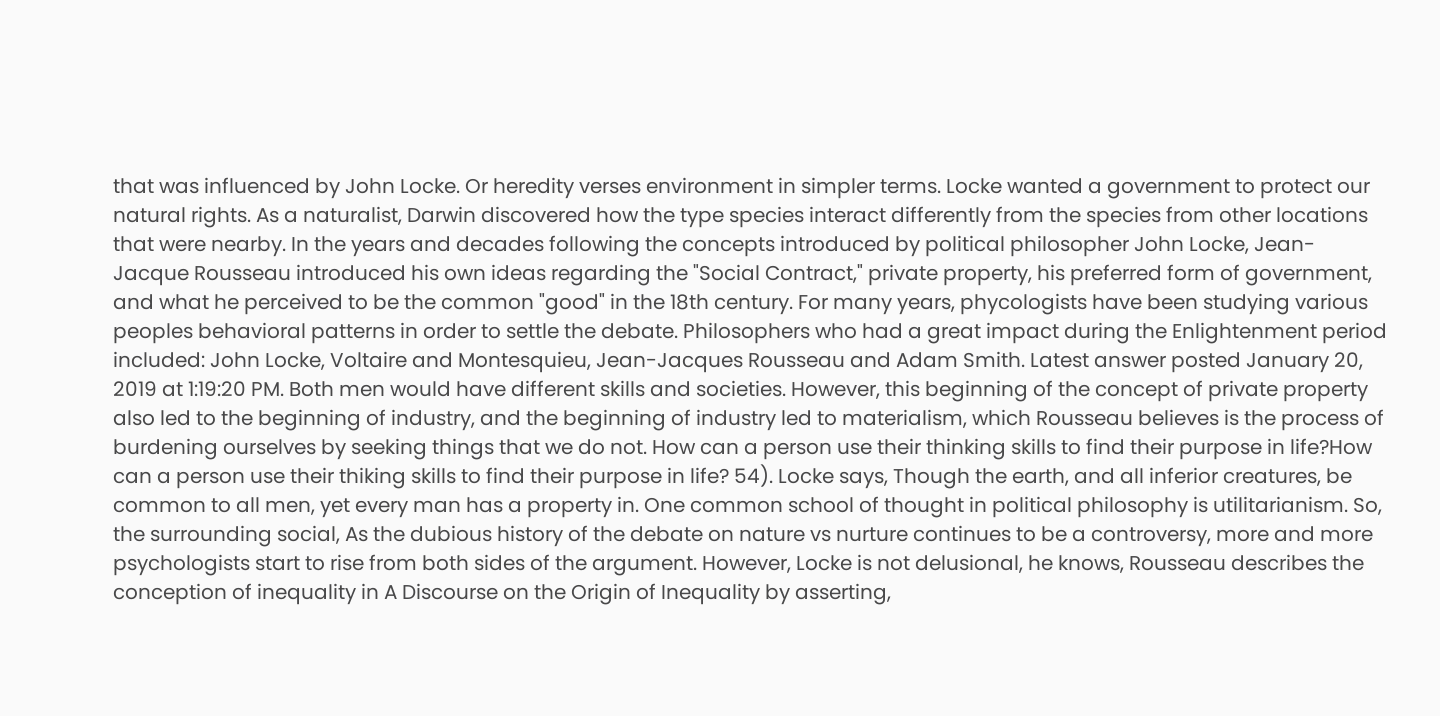that was influenced by John Locke. Or heredity verses environment in simpler terms. Locke wanted a government to protect our natural rights. As a naturalist, Darwin discovered how the type species interact differently from the species from other locations that were nearby. In the years and decades following the concepts introduced by political philosopher John Locke, Jean-Jacque Rousseau introduced his own ideas regarding the "Social Contract," private property, his preferred form of government, and what he perceived to be the common "good" in the 18th century. For many years, phycologists have been studying various peoples behavioral patterns in order to settle the debate. Philosophers who had a great impact during the Enlightenment period included: John Locke, Voltaire and Montesquieu, Jean-Jacques Rousseau and Adam Smith. Latest answer posted January 20, 2019 at 1:19:20 PM. Both men would have different skills and societies. However, this beginning of the concept of private property also led to the beginning of industry, and the beginning of industry led to materialism, which Rousseau believes is the process of burdening ourselves by seeking things that we do not. How can a person use their thinking skills to find their purpose in life?How can a person use their thiking skills to find their purpose in life? 54). Locke says, Though the earth, and all inferior creatures, be common to all men, yet every man has a property in. One common school of thought in political philosophy is utilitarianism. So, the surrounding social, As the dubious history of the debate on nature vs nurture continues to be a controversy, more and more psychologists start to rise from both sides of the argument. However, Locke is not delusional, he knows, Rousseau describes the conception of inequality in A Discourse on the Origin of Inequality by asserting,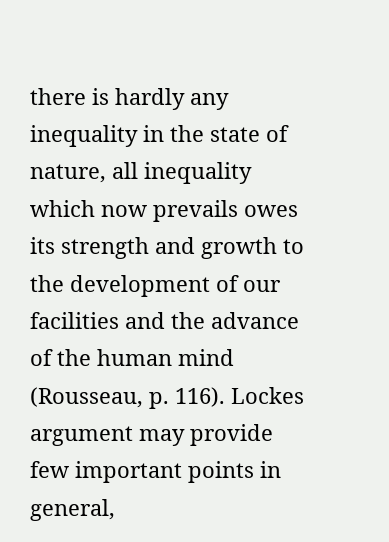there is hardly any inequality in the state of nature, all inequality which now prevails owes its strength and growth to the development of our facilities and the advance of the human mind (Rousseau, p. 116). Lockes argument may provide few important points in general,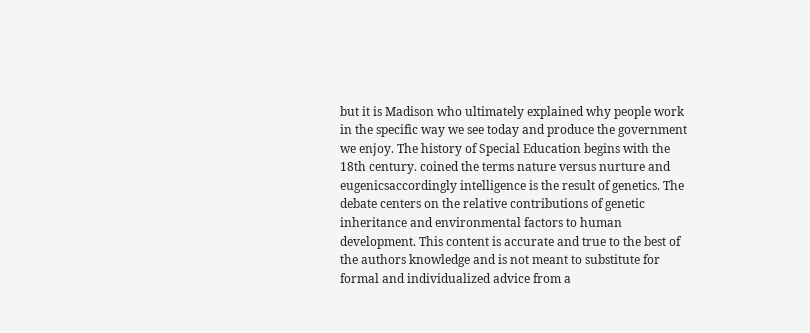but it is Madison who ultimately explained why people work in the specific way we see today and produce the government we enjoy. The history of Special Education begins with the 18th century. coined the terms nature versus nurture and eugenicsaccordingly intelligence is the result of genetics. The debate centers on the relative contributions of genetic inheritance and environmental factors to human development. This content is accurate and true to the best of the authors knowledge and is not meant to substitute for formal and individualized advice from a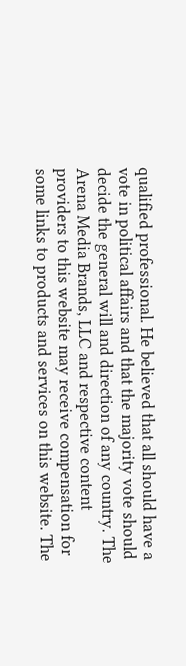qualified professional. He believed that all should have a vote in political affairs and that the majority vote should decide the general will and direction of any country. The Arena Media Brands, LLC and respective content providers to this website may receive compensation for some links to products and services on this website. The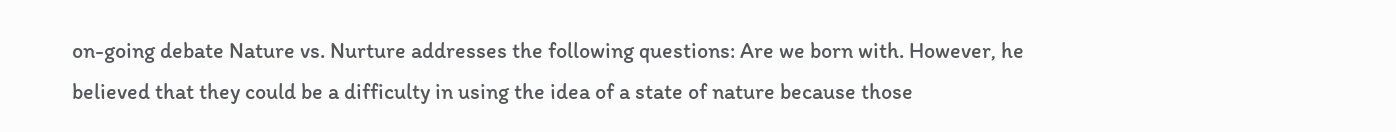on-going debate Nature vs. Nurture addresses the following questions: Are we born with. However, he believed that they could be a difficulty in using the idea of a state of nature because those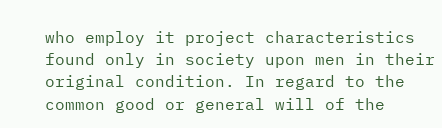who employ it project characteristics found only in society upon men in their original condition. In regard to the common good or general will of the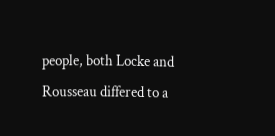people, both Locke and Rousseau differed to a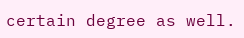certain degree as well.